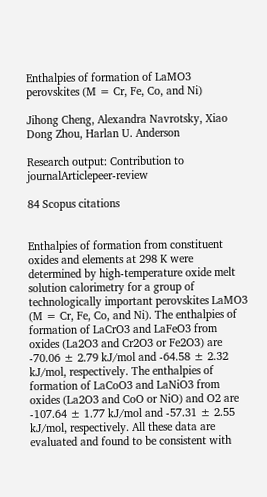Enthalpies of formation of LaMO3 perovskites (M = Cr, Fe, Co, and Ni)

Jihong Cheng, Alexandra Navrotsky, Xiao Dong Zhou, Harlan U. Anderson

Research output: Contribution to journalArticlepeer-review

84 Scopus citations


Enthalpies of formation from constituent oxides and elements at 298 K were determined by high-temperature oxide melt solution calorimetry for a group of technologically important perovskites LaMO3 (M = Cr, Fe, Co, and Ni). The enthalpies of formation of LaCrO3 and LaFeO3 from oxides (La2O3 and Cr2O3 or Fe2O3) are -70.06 ± 2.79 kJ/mol and -64.58 ± 2.32 kJ/mol, respectively. The enthalpies of formation of LaCoO3 and LaNiO3 from oxides (La2O3 and CoO or NiO) and O2 are -107.64 ± 1.77 kJ/mol and -57.31 ± 2.55 kJ/mol, respectively. All these data are evaluated and found to be consistent with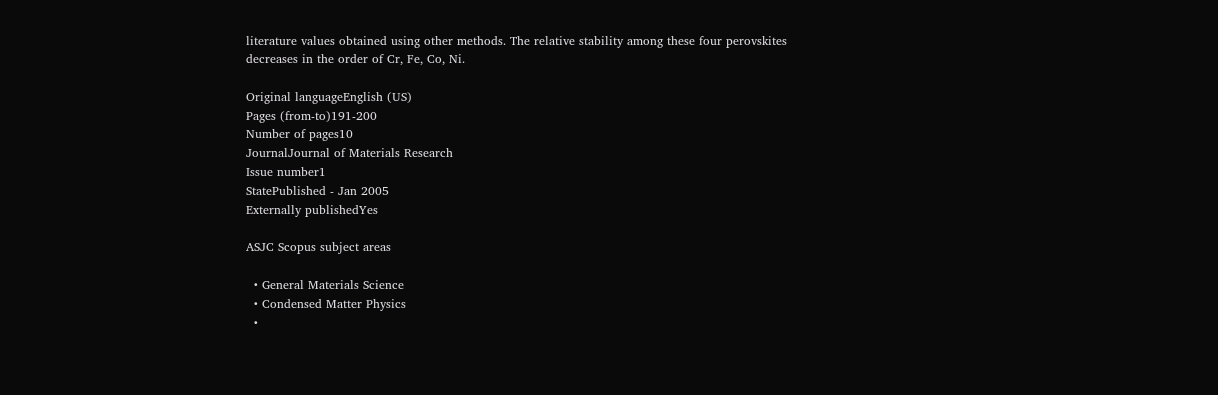literature values obtained using other methods. The relative stability among these four perovskites decreases in the order of Cr, Fe, Co, Ni.

Original languageEnglish (US)
Pages (from-to)191-200
Number of pages10
JournalJournal of Materials Research
Issue number1
StatePublished - Jan 2005
Externally publishedYes

ASJC Scopus subject areas

  • General Materials Science
  • Condensed Matter Physics
  •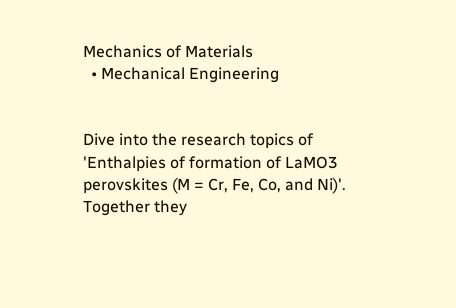Mechanics of Materials
  • Mechanical Engineering


Dive into the research topics of 'Enthalpies of formation of LaMO3 perovskites (M = Cr, Fe, Co, and Ni)'. Together they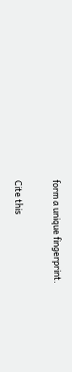form a unique fingerprint.

Cite this